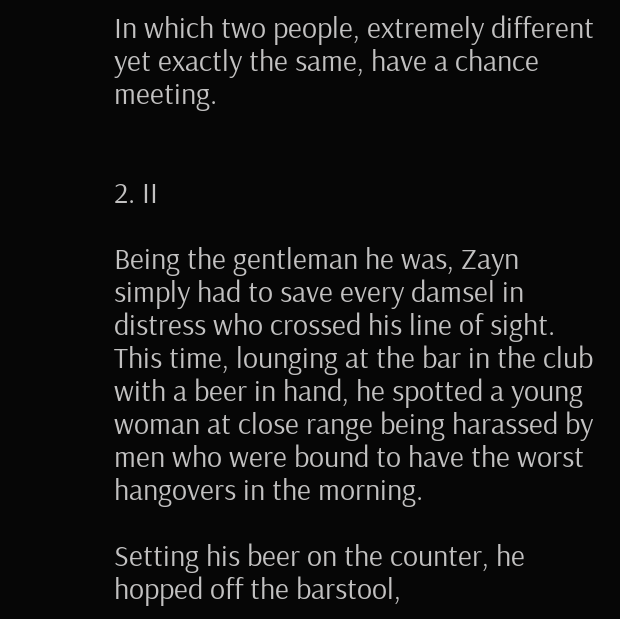In which two people, extremely different yet exactly the same, have a chance meeting.


2. II

Being the gentleman he was, Zayn simply had to save every damsel in distress who crossed his line of sight. This time, lounging at the bar in the club with a beer in hand, he spotted a young woman at close range being harassed by men who were bound to have the worst hangovers in the morning.

Setting his beer on the counter, he hopped off the barstool,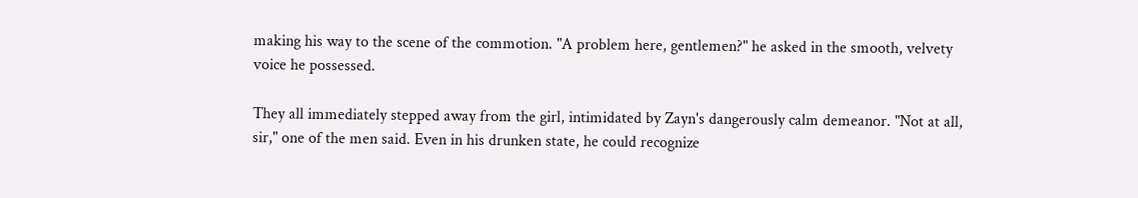making his way to the scene of the commotion. "A problem here, gentlemen?" he asked in the smooth, velvety voice he possessed.

They all immediately stepped away from the girl, intimidated by Zayn's dangerously calm demeanor. "Not at all, sir," one of the men said. Even in his drunken state, he could recognize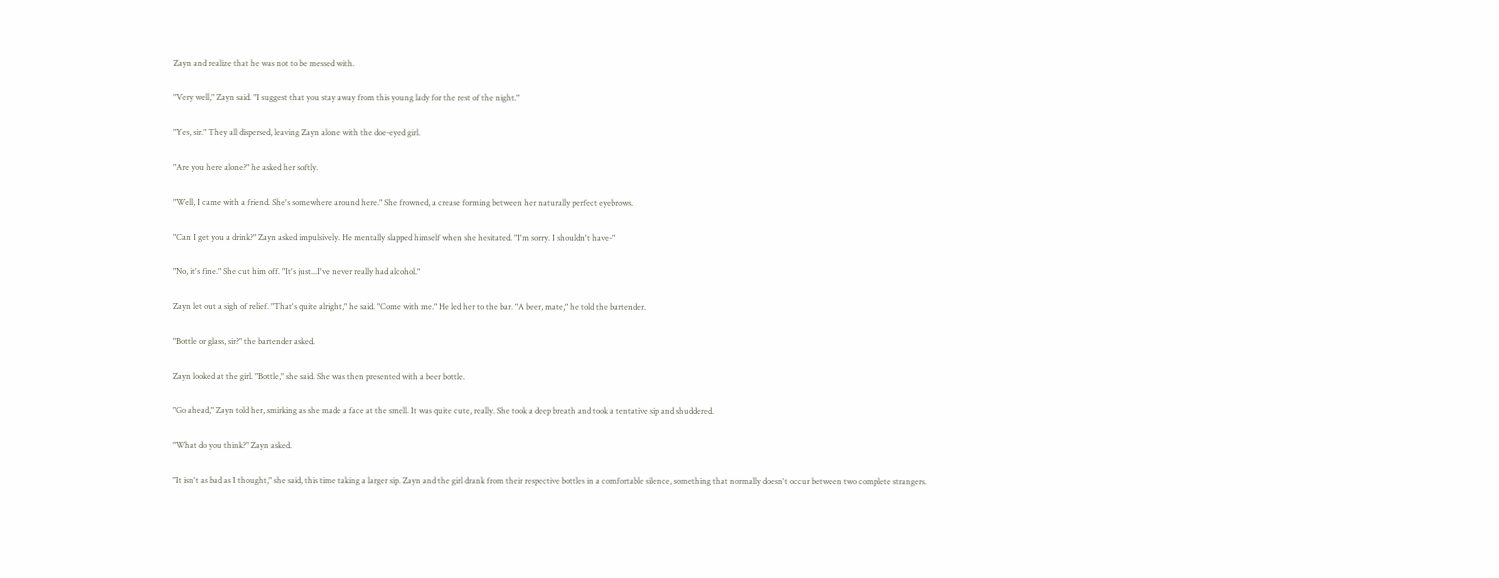Zayn and realize that he was not to be messed with.

"Very well," Zayn said. "I suggest that you stay away from this young lady for the rest of the night."

"Yes, sir." They all dispersed, leaving Zayn alone with the doe-eyed girl.

"Are you here alone?" he asked her softly.

"Well, I came with a friend. She's somewhere around here." She frowned, a crease forming between her naturally perfect eyebrows.

"Can I get you a drink?" Zayn asked impulsively. He mentally slapped himself when she hesitated. "I'm sorry. I shouldn't have-"

"No, it's fine." She cut him off. "It's just...I've never really had alcohol."

Zayn let out a sigh of relief. "That's quite alright," he said. "Come with me." He led her to the bar. "A beer, mate," he told the bartender.

"Bottle or glass, sir?" the bartender asked.

Zayn looked at the girl. "Bottle," she said. She was then presented with a beer bottle.

"Go ahead," Zayn told her, smirking as she made a face at the smell. It was quite cute, really. She took a deep breath and took a tentative sip and shuddered.

"What do you think?" Zayn asked.

"It isn't as bad as I thought," she said, this time taking a larger sip. Zayn and the girl drank from their respective bottles in a comfortable silence, something that normally doesn't occur between two complete strangers.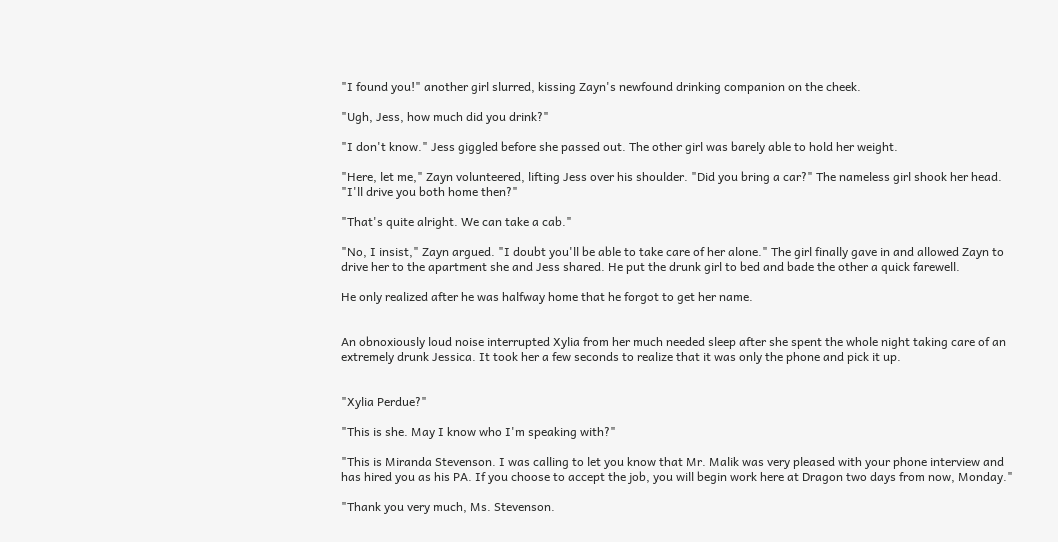"I found you!" another girl slurred, kissing Zayn's newfound drinking companion on the cheek.

"Ugh, Jess, how much did you drink?"

"I don't know." Jess giggled before she passed out. The other girl was barely able to hold her weight.

"Here, let me," Zayn volunteered, lifting Jess over his shoulder. "Did you bring a car?" The nameless girl shook her head. "I'll drive you both home then?"

"That's quite alright. We can take a cab."

"No, I insist," Zayn argued. "I doubt you'll be able to take care of her alone." The girl finally gave in and allowed Zayn to drive her to the apartment she and Jess shared. He put the drunk girl to bed and bade the other a quick farewell.

He only realized after he was halfway home that he forgot to get her name.


An obnoxiously loud noise interrupted Xylia from her much needed sleep after she spent the whole night taking care of an extremely drunk Jessica. It took her a few seconds to realize that it was only the phone and pick it up.


"Xylia Perdue?"

"This is she. May I know who I'm speaking with?"

"This is Miranda Stevenson. I was calling to let you know that Mr. Malik was very pleased with your phone interview and has hired you as his PA. If you choose to accept the job, you will begin work here at Dragon two days from now, Monday."

"Thank you very much, Ms. Stevenson.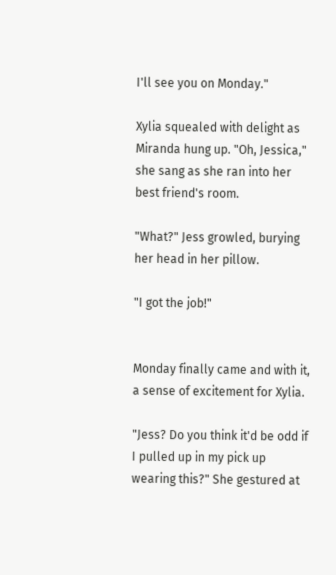I'll see you on Monday."

Xylia squealed with delight as Miranda hung up. "Oh, Jessica," she sang as she ran into her best friend's room.

"What?" Jess growled, burying her head in her pillow.

"I got the job!"


Monday finally came and with it, a sense of excitement for Xylia.

"Jess? Do you think it'd be odd if I pulled up in my pick up wearing this?" She gestured at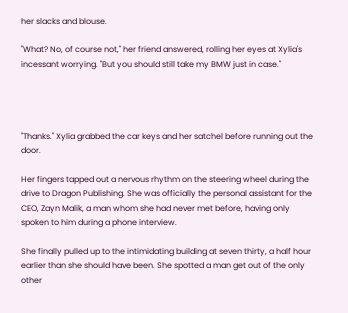her slacks and blouse.

"What? No, of course not," her friend answered, rolling her eyes at Xylia's incessant worrying. "But you should still take my BMW just in case."




"Thanks." Xylia grabbed the car keys and her satchel before running out the door.

Her fingers tapped out a nervous rhythm on the steering wheel during the drive to Dragon Publishing. She was officially the personal assistant for the CEO, Zayn Malik, a man whom she had never met before, having only spoken to him during a phone interview.

She finally pulled up to the intimidating building at seven thirty, a half hour earlier than she should have been. She spotted a man get out of the only other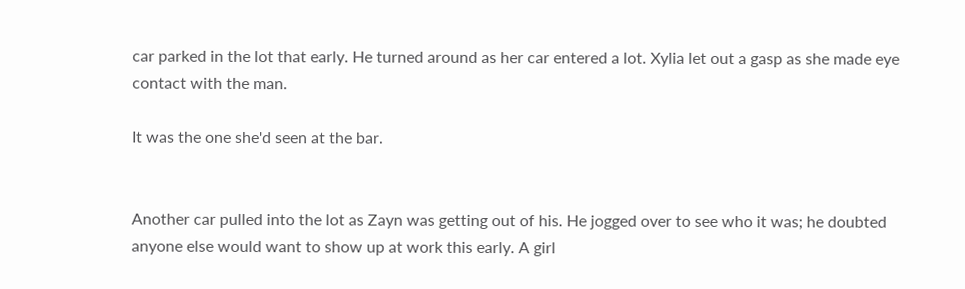car parked in the lot that early. He turned around as her car entered a lot. Xylia let out a gasp as she made eye contact with the man.

It was the one she'd seen at the bar.


Another car pulled into the lot as Zayn was getting out of his. He jogged over to see who it was; he doubted anyone else would want to show up at work this early. A girl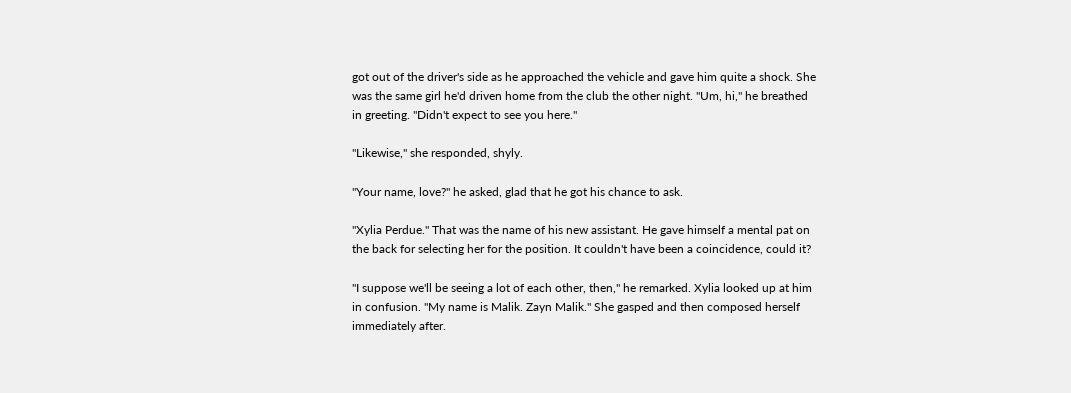got out of the driver's side as he approached the vehicle and gave him quite a shock. She was the same girl he'd driven home from the club the other night. "Um, hi," he breathed in greeting. "Didn't expect to see you here."

"Likewise," she responded, shyly.

"Your name, love?" he asked, glad that he got his chance to ask.

"Xylia Perdue." That was the name of his new assistant. He gave himself a mental pat on the back for selecting her for the position. It couldn't have been a coincidence, could it?

"I suppose we'll be seeing a lot of each other, then," he remarked. Xylia looked up at him in confusion. "My name is Malik. Zayn Malik." She gasped and then composed herself immediately after.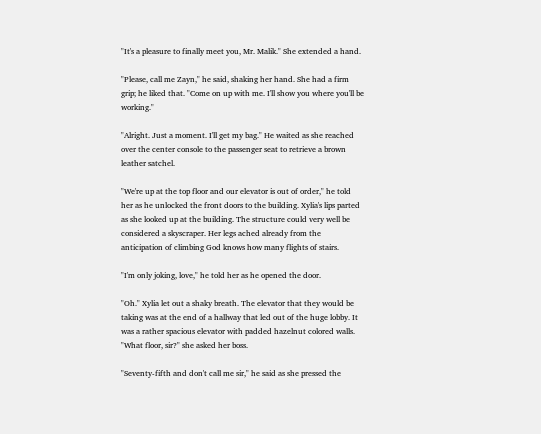"It's a pleasure to finally meet you, Mr. Malik." She extended a hand.

"Please, call me Zayn," he said, shaking her hand. She had a firm grip; he liked that. "Come on up with me. I'll show you where you'll be working."

"Alright. Just a moment. I'll get my bag." He waited as she reached over the center console to the passenger seat to retrieve a brown leather satchel.

"We're up at the top floor and our elevator is out of order," he told her as he unlocked the front doors to the building. Xylia's lips parted as she looked up at the building. The structure could very well be considered a skyscraper. Her legs ached already from the anticipation of climbing God knows how many flights of stairs.

"I'm only joking, love," he told her as he opened the door.

"Oh." Xylia let out a shaky breath. The elevator that they would be taking was at the end of a hallway that led out of the huge lobby. It was a rather spacious elevator with padded hazelnut colored walls. "What floor, sir?" she asked her boss.

"Seventy-fifth and don't call me sir," he said as she pressed the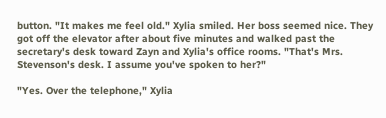button. "It makes me feel old." Xylia smiled. Her boss seemed nice. They got off the elevator after about five minutes and walked past the secretary's desk toward Zayn and Xylia's office rooms. "That's Mrs. Stevenson's desk. I assume you've spoken to her?"

"Yes. Over the telephone," Xylia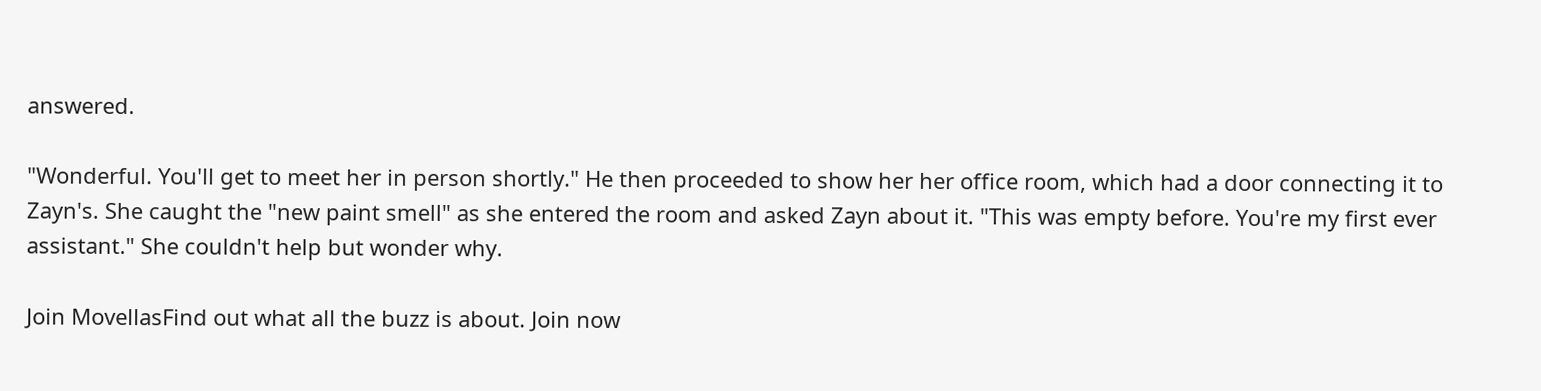answered.

"Wonderful. You'll get to meet her in person shortly." He then proceeded to show her her office room, which had a door connecting it to Zayn's. She caught the "new paint smell" as she entered the room and asked Zayn about it. "This was empty before. You're my first ever assistant." She couldn't help but wonder why.

Join MovellasFind out what all the buzz is about. Join now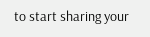to start sharing your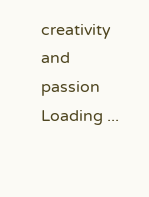creativity and passion
Loading ...